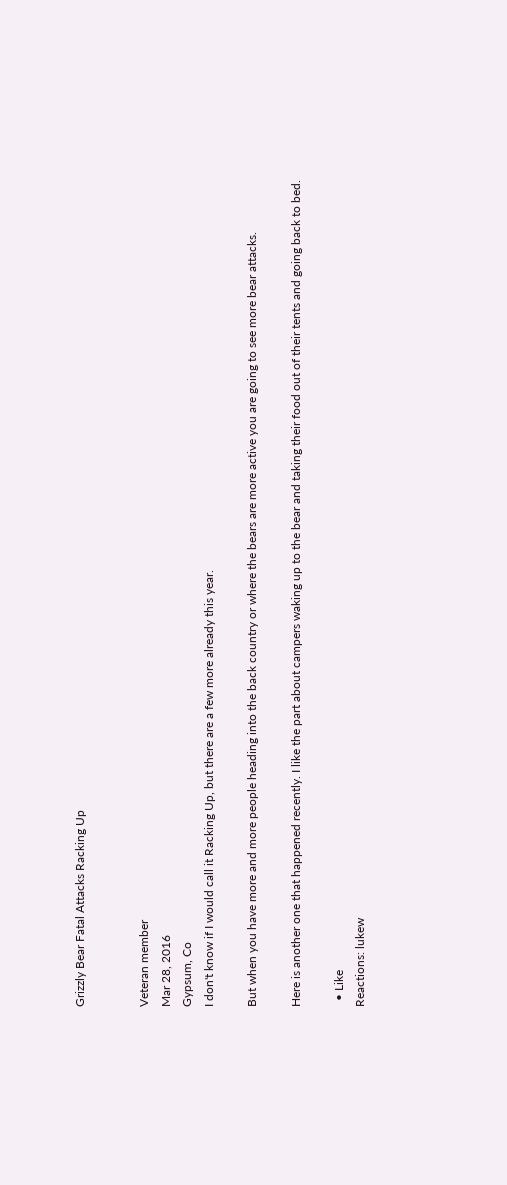Grizzly Bear Fatal Attacks Racking Up


Veteran member
Mar 28, 2016
Gypsum, Co
I don't know if I would call it Racking Up, but there are a few more already this year.

But when you have more and more people heading into the back country or where the bears are more active you are going to see more bear attacks.

Here is another one that happened recently. I like the part about campers waking up to the bear and taking their food out of their tents and going back to bed.

  • Like
Reactions: lukew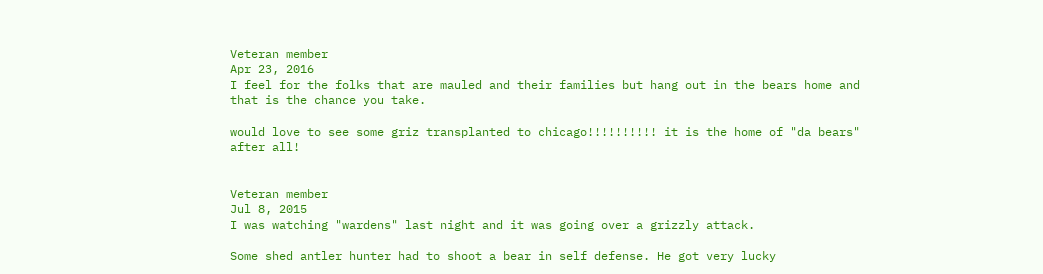Veteran member
Apr 23, 2016
I feel for the folks that are mauled and their families but hang out in the bears home and that is the chance you take.

would love to see some griz transplanted to chicago!!!!!!!!!! it is the home of "da bears" after all!


Veteran member
Jul 8, 2015
I was watching "wardens" last night and it was going over a grizzly attack.

Some shed antler hunter had to shoot a bear in self defense. He got very lucky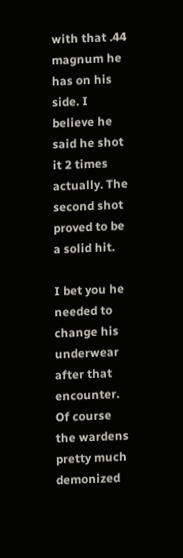with that .44 magnum he has on his side. I believe he said he shot it 2 times actually. The second shot proved to be a solid hit.

I bet you he needed to change his underwear after that encounter. Of course the wardens pretty much demonized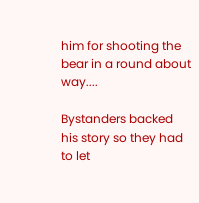him for shooting the bear in a round about way....

Bystanders backed his story so they had to let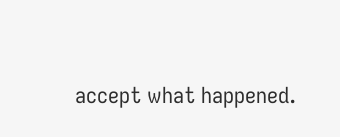accept what happened.